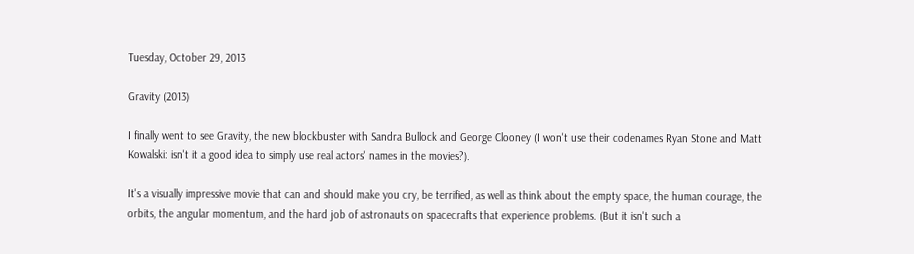Tuesday, October 29, 2013

Gravity (2013)

I finally went to see Gravity, the new blockbuster with Sandra Bullock and George Clooney (I won't use their codenames Ryan Stone and Matt Kowalski: isn't it a good idea to simply use real actors' names in the movies?).

It's a visually impressive movie that can and should make you cry, be terrified, as well as think about the empty space, the human courage, the orbits, the angular momentum, and the hard job of astronauts on spacecrafts that experience problems. (But it isn't such a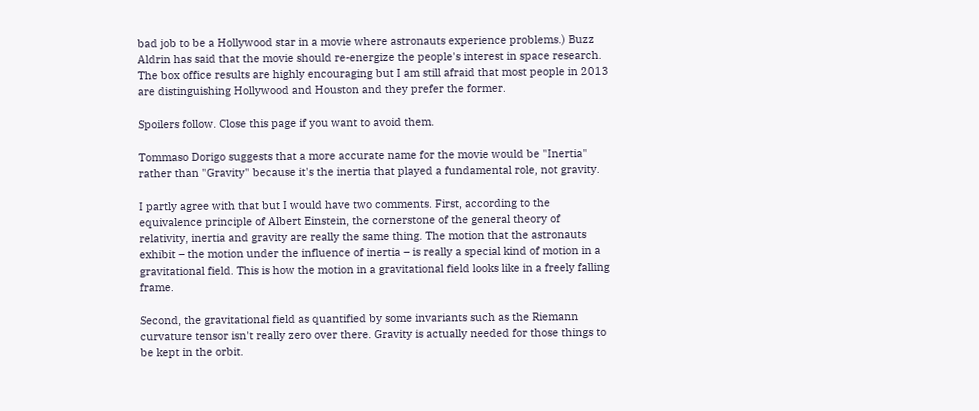bad job to be a Hollywood star in a movie where astronauts experience problems.) Buzz Aldrin has said that the movie should re-energize the people's interest in space research. The box office results are highly encouraging but I am still afraid that most people in 2013 are distinguishing Hollywood and Houston and they prefer the former.

Spoilers follow. Close this page if you want to avoid them.

Tommaso Dorigo suggests that a more accurate name for the movie would be "Inertia" rather than "Gravity" because it's the inertia that played a fundamental role, not gravity.

I partly agree with that but I would have two comments. First, according to the equivalence principle of Albert Einstein, the cornerstone of the general theory of relativity, inertia and gravity are really the same thing. The motion that the astronauts exhibit – the motion under the influence of inertia – is really a special kind of motion in a gravitational field. This is how the motion in a gravitational field looks like in a freely falling frame.

Second, the gravitational field as quantified by some invariants such as the Riemann curvature tensor isn't really zero over there. Gravity is actually needed for those things to be kept in the orbit.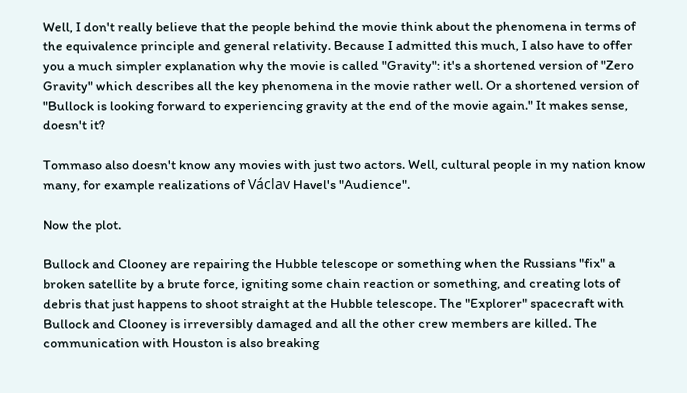Well, I don't really believe that the people behind the movie think about the phenomena in terms of the equivalence principle and general relativity. Because I admitted this much, I also have to offer you a much simpler explanation why the movie is called "Gravity": it's a shortened version of "Zero Gravity" which describes all the key phenomena in the movie rather well. Or a shortened version of "Bullock is looking forward to experiencing gravity at the end of the movie again." It makes sense, doesn't it?

Tommaso also doesn't know any movies with just two actors. Well, cultural people in my nation know many, for example realizations of Václav Havel's "Audience".

Now the plot.

Bullock and Clooney are repairing the Hubble telescope or something when the Russians "fix" a broken satellite by a brute force, igniting some chain reaction or something, and creating lots of debris that just happens to shoot straight at the Hubble telescope. The "Explorer" spacecraft with Bullock and Clooney is irreversibly damaged and all the other crew members are killed. The communication with Houston is also breaking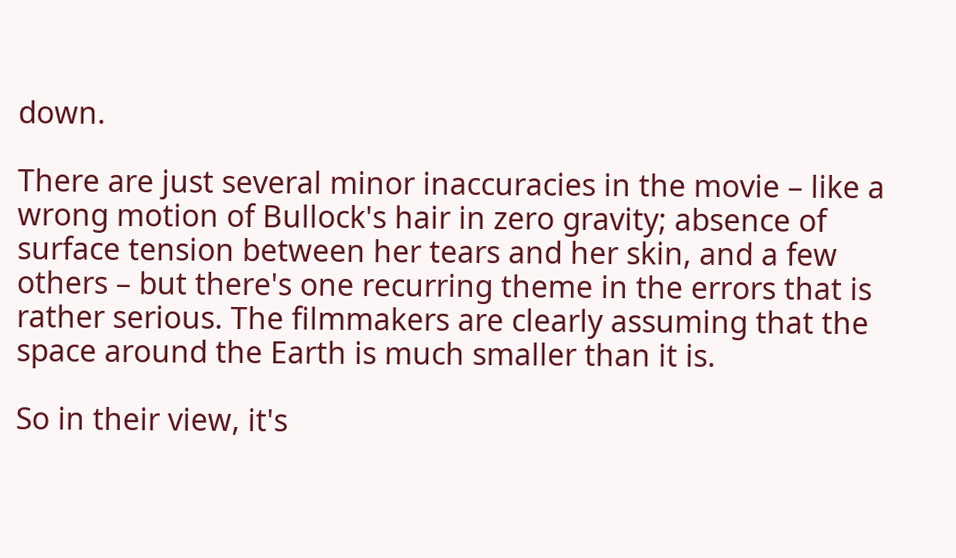down.

There are just several minor inaccuracies in the movie – like a wrong motion of Bullock's hair in zero gravity; absence of surface tension between her tears and her skin, and a few others – but there's one recurring theme in the errors that is rather serious. The filmmakers are clearly assuming that the space around the Earth is much smaller than it is.

So in their view, it's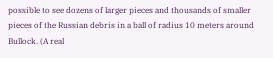possible to see dozens of larger pieces and thousands of smaller pieces of the Russian debris in a ball of radius 10 meters around Bullock. (A real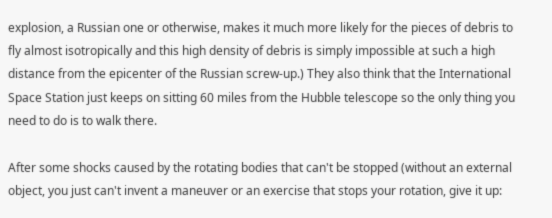explosion, a Russian one or otherwise, makes it much more likely for the pieces of debris to fly almost isotropically and this high density of debris is simply impossible at such a high distance from the epicenter of the Russian screw-up.) They also think that the International Space Station just keeps on sitting 60 miles from the Hubble telescope so the only thing you need to do is to walk there.

After some shocks caused by the rotating bodies that can't be stopped (without an external object, you just can't invent a maneuver or an exercise that stops your rotation, give it up: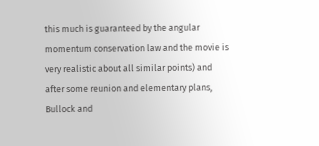this much is guaranteed by the angular momentum conservation law and the movie is very realistic about all similar points) and after some reunion and elementary plans, Bullock and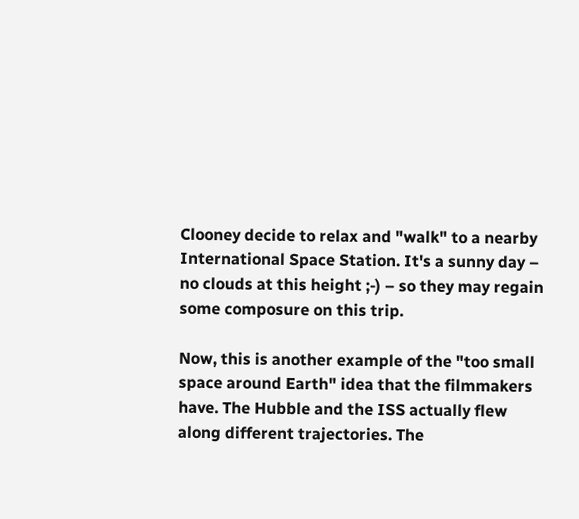Clooney decide to relax and "walk" to a nearby International Space Station. It's a sunny day – no clouds at this height ;-) – so they may regain some composure on this trip.

Now, this is another example of the "too small space around Earth" idea that the filmmakers have. The Hubble and the ISS actually flew along different trajectories. The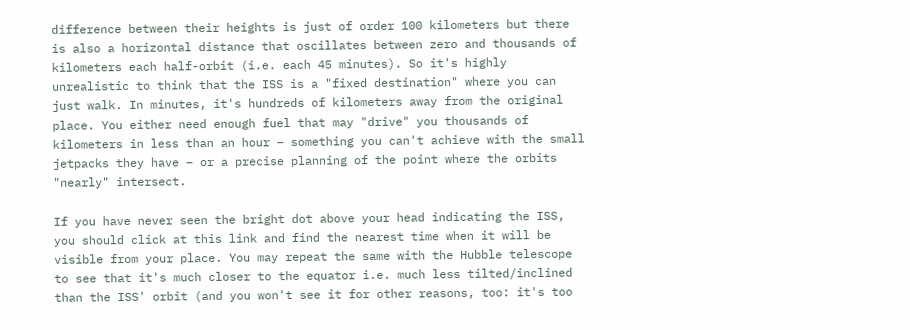difference between their heights is just of order 100 kilometers but there is also a horizontal distance that oscillates between zero and thousands of kilometers each half-orbit (i.e. each 45 minutes). So it's highly unrealistic to think that the ISS is a "fixed destination" where you can just walk. In minutes, it's hundreds of kilometers away from the original place. You either need enough fuel that may "drive" you thousands of kilometers in less than an hour – something you can't achieve with the small jetpacks they have – or a precise planning of the point where the orbits "nearly" intersect.

If you have never seen the bright dot above your head indicating the ISS, you should click at this link and find the nearest time when it will be visible from your place. You may repeat the same with the Hubble telescope to see that it's much closer to the equator i.e. much less tilted/inclined than the ISS' orbit (and you won't see it for other reasons, too: it's too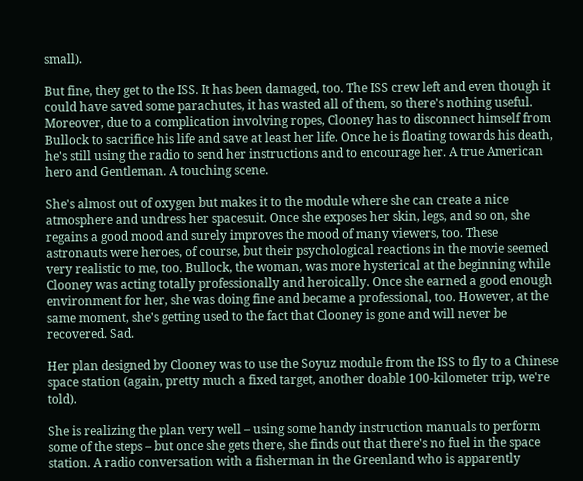small).

But fine, they get to the ISS. It has been damaged, too. The ISS crew left and even though it could have saved some parachutes, it has wasted all of them, so there's nothing useful. Moreover, due to a complication involving ropes, Clooney has to disconnect himself from Bullock to sacrifice his life and save at least her life. Once he is floating towards his death, he's still using the radio to send her instructions and to encourage her. A true American hero and Gentleman. A touching scene.

She's almost out of oxygen but makes it to the module where she can create a nice atmosphere and undress her spacesuit. Once she exposes her skin, legs, and so on, she regains a good mood and surely improves the mood of many viewers, too. These astronauts were heroes, of course, but their psychological reactions in the movie seemed very realistic to me, too. Bullock, the woman, was more hysterical at the beginning while Clooney was acting totally professionally and heroically. Once she earned a good enough environment for her, she was doing fine and became a professional, too. However, at the same moment, she's getting used to the fact that Clooney is gone and will never be recovered. Sad.

Her plan designed by Clooney was to use the Soyuz module from the ISS to fly to a Chinese space station (again, pretty much a fixed target, another doable 100-kilometer trip, we're told).

She is realizing the plan very well – using some handy instruction manuals to perform some of the steps – but once she gets there, she finds out that there's no fuel in the space station. A radio conversation with a fisherman in the Greenland who is apparently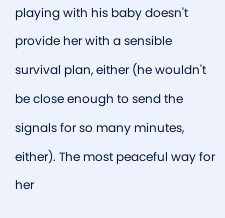playing with his baby doesn't provide her with a sensible survival plan, either (he wouldn't be close enough to send the signals for so many minutes, either). The most peaceful way for her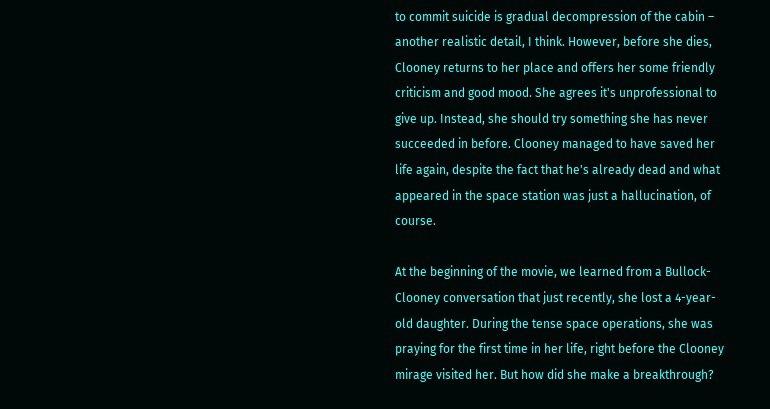to commit suicide is gradual decompression of the cabin – another realistic detail, I think. However, before she dies, Clooney returns to her place and offers her some friendly criticism and good mood. She agrees it's unprofessional to give up. Instead, she should try something she has never succeeded in before. Clooney managed to have saved her life again, despite the fact that he's already dead and what appeared in the space station was just a hallucination, of course.

At the beginning of the movie, we learned from a Bullock-Clooney conversation that just recently, she lost a 4-year-old daughter. During the tense space operations, she was praying for the first time in her life, right before the Clooney mirage visited her. But how did she make a breakthrough?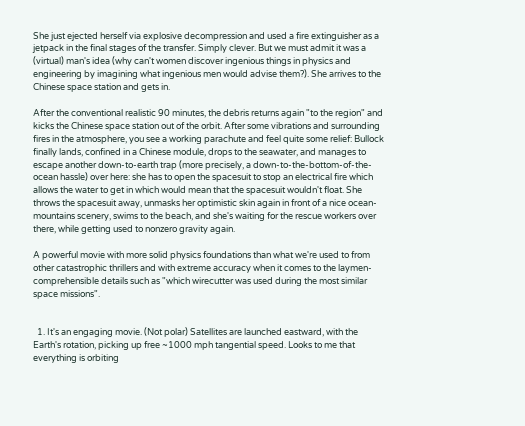She just ejected herself via explosive decompression and used a fire extinguisher as a jetpack in the final stages of the transfer. Simply clever. But we must admit it was a (virtual) man's idea (why can't women discover ingenious things in physics and engineering by imagining what ingenious men would advise them?). She arrives to the Chinese space station and gets in.

After the conventional realistic 90 minutes, the debris returns again "to the region" and kicks the Chinese space station out of the orbit. After some vibrations and surrounding fires in the atmosphere, you see a working parachute and feel quite some relief: Bullock finally lands, confined in a Chinese module, drops to the seawater, and manages to escape another down-to-earth trap (more precisely, a down-to-the-bottom-of-the-ocean hassle) over here: she has to open the spacesuit to stop an electrical fire which allows the water to get in which would mean that the spacesuit wouldn't float. She throws the spacesuit away, unmasks her optimistic skin again in front of a nice ocean-mountains scenery, swims to the beach, and she's waiting for the rescue workers over there, while getting used to nonzero gravity again.

A powerful movie with more solid physics foundations than what we're used to from other catastrophic thrillers and with extreme accuracy when it comes to the laymen-comprehensible details such as "which wirecutter was used during the most similar space missions".


  1. It's an engaging movie. (Not polar) Satellites are launched eastward, with the Earth's rotation, picking up free ~1000 mph tangential speed. Looks to me that everything is orbiting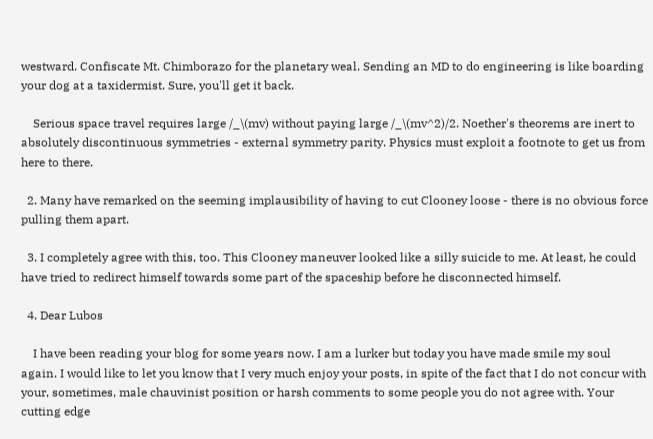westward. Confiscate Mt. Chimborazo for the planetary weal. Sending an MD to do engineering is like boarding your dog at a taxidermist. Sure, you'll get it back.

    Serious space travel requires large /_\(mv) without paying large /_\(mv^2)/2. Noether's theorems are inert to absolutely discontinuous symmetries - external symmetry parity. Physics must exploit a footnote to get us from here to there.

  2. Many have remarked on the seeming implausibility of having to cut Clooney loose - there is no obvious force pulling them apart.

  3. I completely agree with this, too. This Clooney maneuver looked like a silly suicide to me. At least, he could have tried to redirect himself towards some part of the spaceship before he disconnected himself.

  4. Dear Lubos

    I have been reading your blog for some years now. I am a lurker but today you have made smile my soul again. I would like to let you know that I very much enjoy your posts, in spite of the fact that I do not concur with your, sometimes, male chauvinist position or harsh comments to some people you do not agree with. Your cutting edge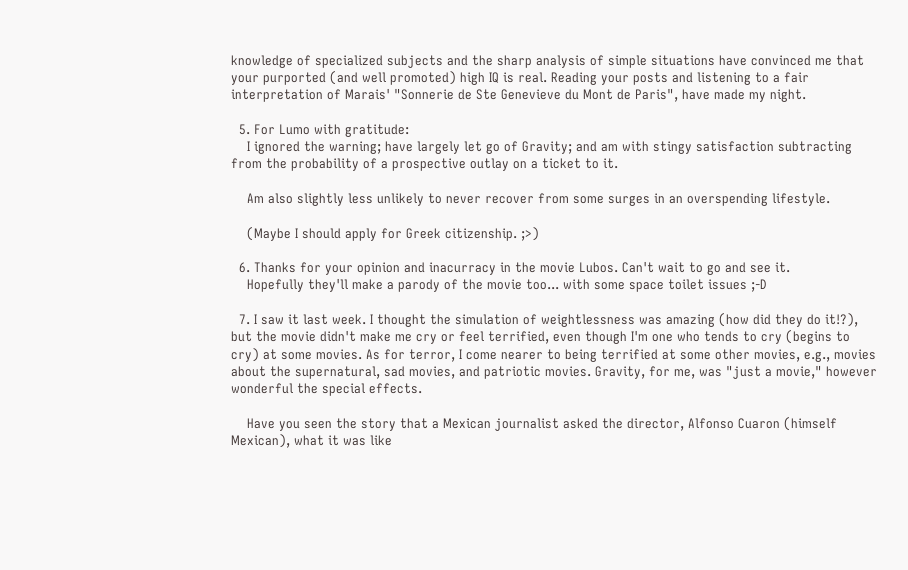knowledge of specialized subjects and the sharp analysis of simple situations have convinced me that your purported (and well promoted) high IQ is real. Reading your posts and listening to a fair interpretation of Marais' "Sonnerie de Ste Genevieve du Mont de Paris", have made my night.

  5. For Lumo with gratitude:
    I ignored the warning; have largely let go of Gravity; and am with stingy satisfaction subtracting from the probability of a prospective outlay on a ticket to it.

    Am also slightly less unlikely to never recover from some surges in an overspending lifestyle.

    (Maybe I should apply for Greek citizenship. ;>)

  6. Thanks for your opinion and inacurracy in the movie Lubos. Can't wait to go and see it.
    Hopefully they'll make a parody of the movie too... with some space toilet issues ;-D

  7. I saw it last week. I thought the simulation of weightlessness was amazing (how did they do it!?), but the movie didn't make me cry or feel terrified, even though I'm one who tends to cry (begins to cry) at some movies. As for terror, I come nearer to being terrified at some other movies, e.g., movies about the supernatural, sad movies, and patriotic movies. Gravity, for me, was "just a movie," however wonderful the special effects.

    Have you seen the story that a Mexican journalist asked the director, Alfonso Cuaron (himself Mexican), what it was like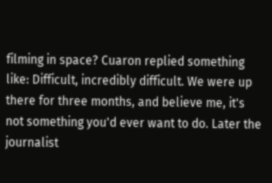filming in space? Cuaron replied something like: Difficult, incredibly difficult. We were up there for three months, and believe me, it's not something you'd ever want to do. Later the journalist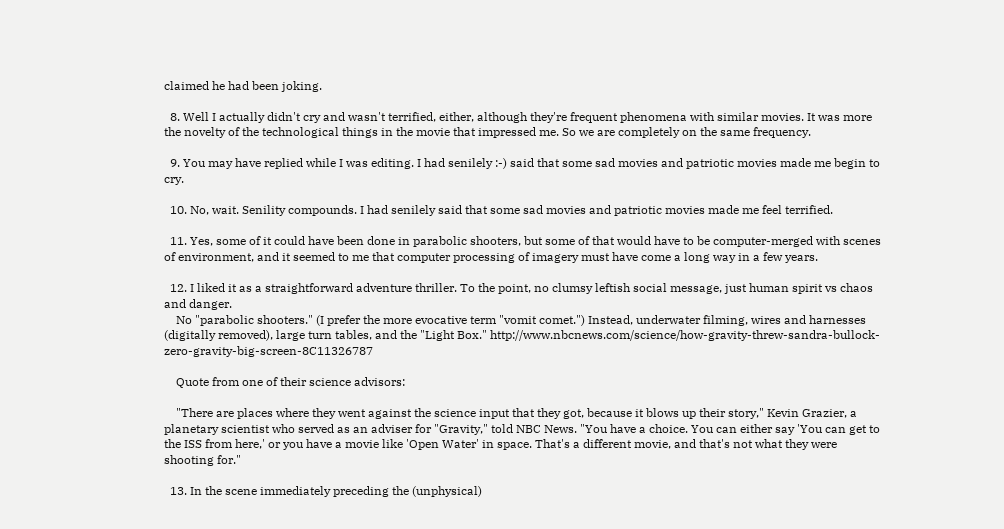claimed he had been joking.

  8. Well I actually didn't cry and wasn't terrified, either, although they're frequent phenomena with similar movies. It was more the novelty of the technological things in the movie that impressed me. So we are completely on the same frequency.

  9. You may have replied while I was editing. I had senilely :-) said that some sad movies and patriotic movies made me begin to cry.

  10. No, wait. Senility compounds. I had senilely said that some sad movies and patriotic movies made me feel terrified.

  11. Yes, some of it could have been done in parabolic shooters, but some of that would have to be computer-merged with scenes of environment, and it seemed to me that computer processing of imagery must have come a long way in a few years.

  12. I liked it as a straightforward adventure thriller. To the point, no clumsy leftish social message, just human spirit vs chaos and danger.
    No "parabolic shooters." (I prefer the more evocative term "vomit comet.") Instead, underwater filming, wires and harnesses (digitally removed), large turn tables, and the "Light Box." http://www.nbcnews.com/science/how-gravity-threw-sandra-bullock-zero-gravity-big-screen-8C11326787

    Quote from one of their science advisors:

    "There are places where they went against the science input that they got, because it blows up their story," Kevin Grazier, a planetary scientist who served as an adviser for "Gravity," told NBC News. "You have a choice. You can either say 'You can get to the ISS from here,' or you have a movie like 'Open Water' in space. That's a different movie, and that's not what they were shooting for."

  13. In the scene immediately preceding the (unphysical)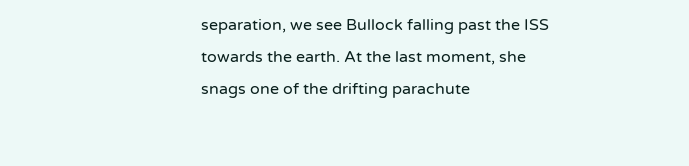separation, we see Bullock falling past the ISS towards the earth. At the last moment, she snags one of the drifting parachute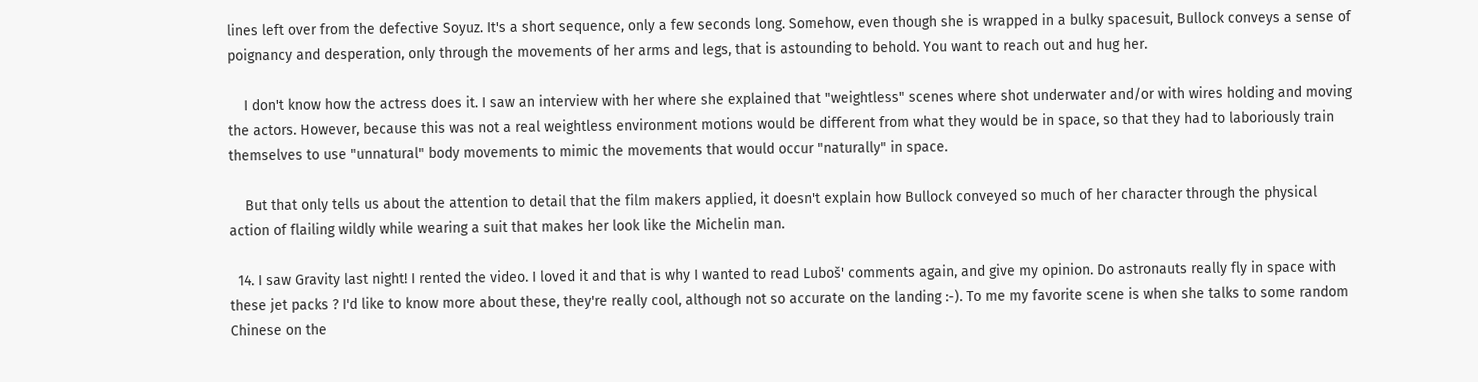lines left over from the defective Soyuz. It's a short sequence, only a few seconds long. Somehow, even though she is wrapped in a bulky spacesuit, Bullock conveys a sense of poignancy and desperation, only through the movements of her arms and legs, that is astounding to behold. You want to reach out and hug her.

    I don't know how the actress does it. I saw an interview with her where she explained that "weightless" scenes where shot underwater and/or with wires holding and moving the actors. However, because this was not a real weightless environment motions would be different from what they would be in space, so that they had to laboriously train themselves to use "unnatural" body movements to mimic the movements that would occur "naturally" in space.

    But that only tells us about the attention to detail that the film makers applied, it doesn't explain how Bullock conveyed so much of her character through the physical action of flailing wildly while wearing a suit that makes her look like the Michelin man.

  14. I saw Gravity last night! I rented the video. I loved it and that is why I wanted to read Luboš' comments again, and give my opinion. Do astronauts really fly in space with these jet packs ? I'd like to know more about these, they're really cool, although not so accurate on the landing :-). To me my favorite scene is when she talks to some random Chinese on the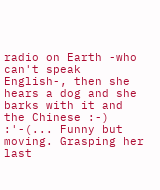radio on Earth -who can't speak English-, then she hears a dog and she barks with it and the Chinese :-) :'-(... Funny but moving. Grasping her last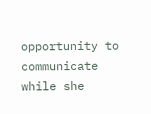opportunity to communicate while she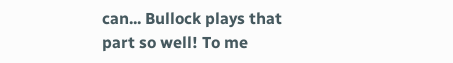can... Bullock plays that part so well! To me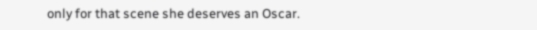only for that scene she deserves an Oscar.